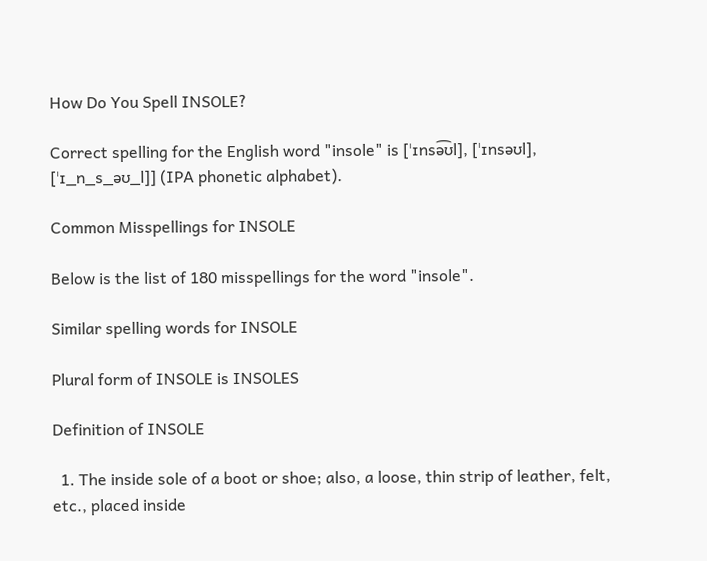How Do You Spell INSOLE?

Correct spelling for the English word "insole" is [ˈɪnsə͡ʊl], [ˈɪnsəʊl], [ˈɪ_n_s_əʊ_l]] (IPA phonetic alphabet).

Common Misspellings for INSOLE

Below is the list of 180 misspellings for the word "insole".

Similar spelling words for INSOLE

Plural form of INSOLE is INSOLES

Definition of INSOLE

  1. The inside sole of a boot or shoe; also, a loose, thin strip of leather, felt, etc., placed inside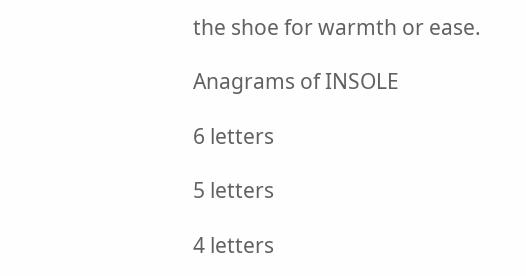the shoe for warmth or ease.

Anagrams of INSOLE

6 letters

5 letters

4 letters